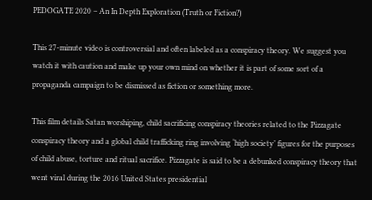PEDOGATE 2020 – An In Depth Exploration (Truth or Fiction?)

This 27-minute video is controversial and often labeled as a conspiracy theory. We suggest you watch it with caution and make up your own mind on whether it is part of some sort of a propaganda campaign to be dismissed as fiction or something more.

This film details Satan worshiping, child sacrificing conspiracy theories related to the Pizzagate conspiracy theory and a global child trafficking ring involving ‘high society’ figures for the purposes of child abuse, torture and ritual sacrifice. Pizzagate is said to be a debunked conspiracy theory that went viral during the 2016 United States presidential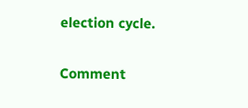election cycle.

Comment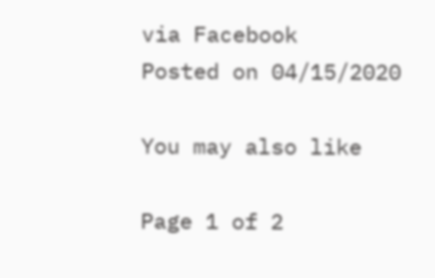via Facebook
Posted on 04/15/2020

You may also like

Page 1 of 2